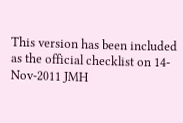This version has been included as the official checklist on 14-Nov-2011 JMH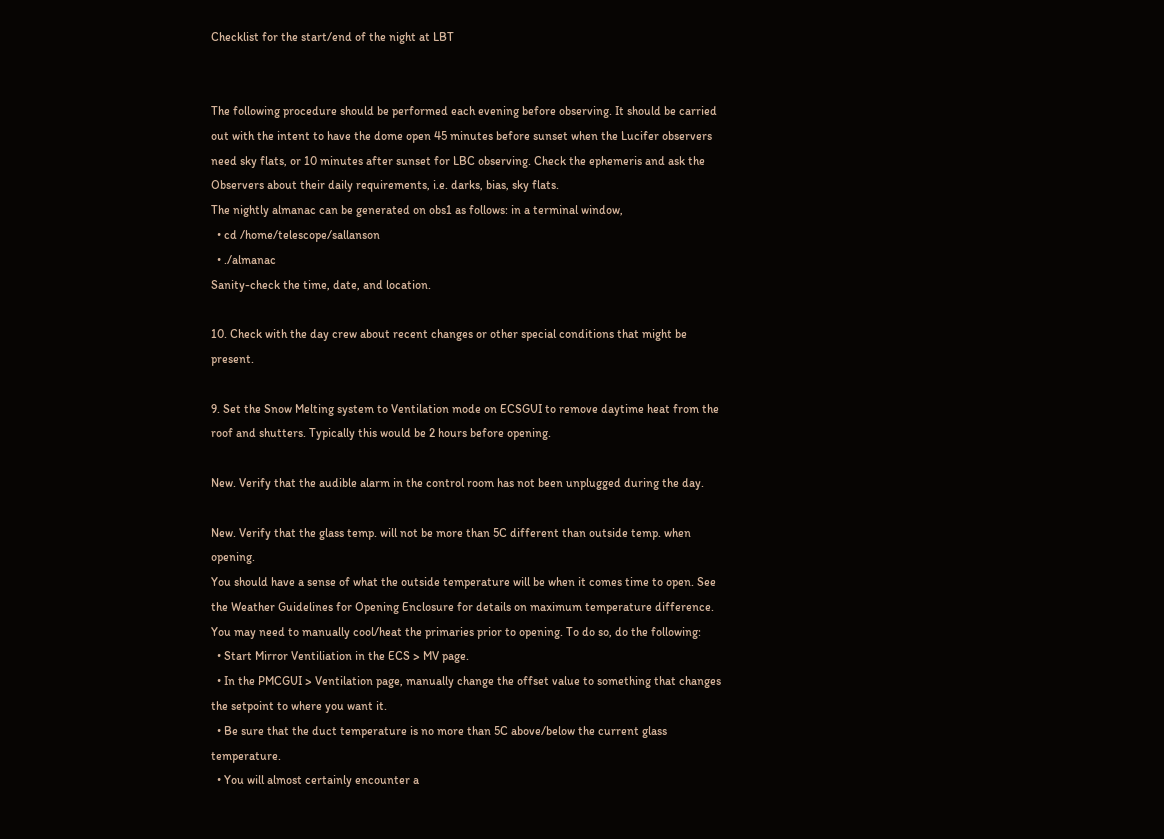Checklist for the start/end of the night at LBT


The following procedure should be performed each evening before observing. It should be carried out with the intent to have the dome open 45 minutes before sunset when the Lucifer observers need sky flats, or 10 minutes after sunset for LBC observing. Check the ephemeris and ask the Observers about their daily requirements, i.e. darks, bias, sky flats.
The nightly almanac can be generated on obs1 as follows: in a terminal window,
  • cd /home/telescope/sallanson
  • ./almanac
Sanity-check the time, date, and location.

10. Check with the day crew about recent changes or other special conditions that might be present.

9. Set the Snow Melting system to Ventilation mode on ECSGUI to remove daytime heat from the roof and shutters. Typically this would be 2 hours before opening.

New. Verify that the audible alarm in the control room has not been unplugged during the day.

New. Verify that the glass temp. will not be more than 5C different than outside temp. when opening.
You should have a sense of what the outside temperature will be when it comes time to open. See the Weather Guidelines for Opening Enclosure for details on maximum temperature difference. You may need to manually cool/heat the primaries prior to opening. To do so, do the following:
  • Start Mirror Ventiliation in the ECS > MV page.
  • In the PMCGUI > Ventilation page, manually change the offset value to something that changes the setpoint to where you want it.
  • Be sure that the duct temperature is no more than 5C above/below the current glass temperature.
  • You will almost certainly encounter a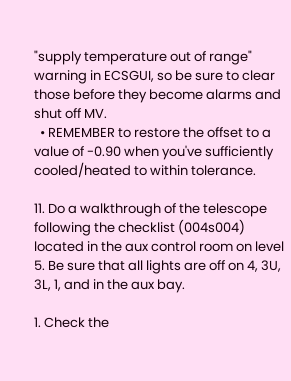"supply temperature out of range" warning in ECSGUI, so be sure to clear those before they become alarms and shut off MV.
  • REMEMBER to restore the offset to a value of -0.90 when you've sufficiently cooled/heated to within tolerance.

11. Do a walkthrough of the telescope following the checklist (004s004) located in the aux control room on level 5. Be sure that all lights are off on 4, 3U, 3L, 1, and in the aux bay.

1. Check the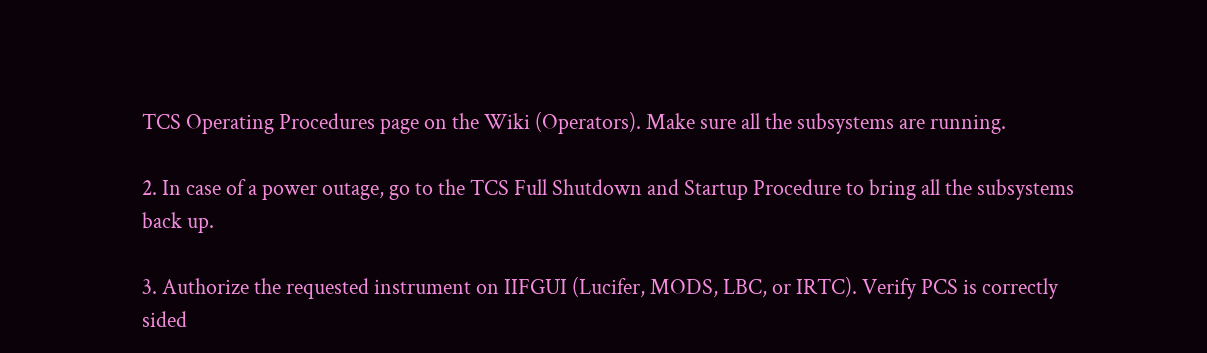TCS Operating Procedures page on the Wiki (Operators). Make sure all the subsystems are running.

2. In case of a power outage, go to the TCS Full Shutdown and Startup Procedure to bring all the subsystems back up.

3. Authorize the requested instrument on IIFGUI (Lucifer, MODS, LBC, or IRTC). Verify PCS is correctly sided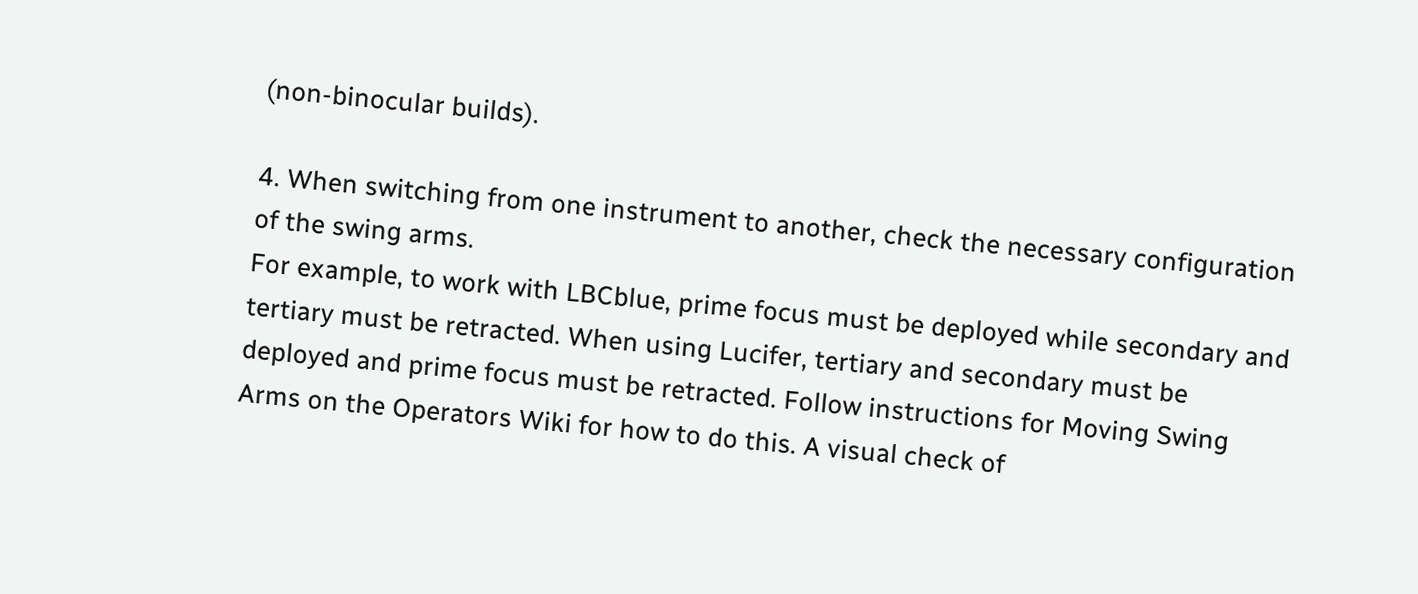(non-binocular builds).

4. When switching from one instrument to another, check the necessary configuration of the swing arms.
For example, to work with LBCblue, prime focus must be deployed while secondary and tertiary must be retracted. When using Lucifer, tertiary and secondary must be deployed and prime focus must be retracted. Follow instructions for Moving Swing Arms on the Operators Wiki for how to do this. A visual check of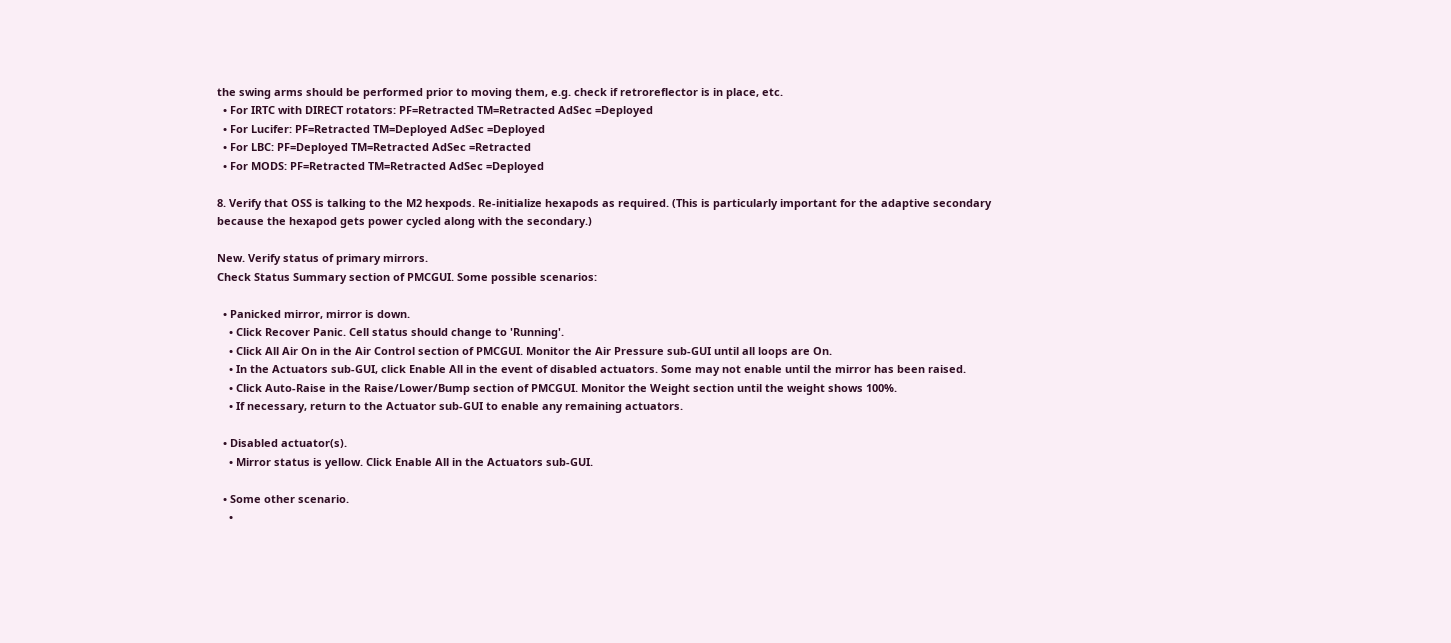the swing arms should be performed prior to moving them, e.g. check if retroreflector is in place, etc.
  • For IRTC with DIRECT rotators: PF=Retracted TM=Retracted AdSec =Deployed
  • For Lucifer: PF=Retracted TM=Deployed AdSec =Deployed
  • For LBC: PF=Deployed TM=Retracted AdSec =Retracted
  • For MODS: PF=Retracted TM=Retracted AdSec =Deployed

8. Verify that OSS is talking to the M2 hexpods. Re-initialize hexapods as required. (This is particularly important for the adaptive secondary because the hexapod gets power cycled along with the secondary.)

New. Verify status of primary mirrors.
Check Status Summary section of PMCGUI. Some possible scenarios:

  • Panicked mirror, mirror is down.
    • Click Recover Panic. Cell status should change to 'Running'.
    • Click All Air On in the Air Control section of PMCGUI. Monitor the Air Pressure sub-GUI until all loops are On.
    • In the Actuators sub-GUI, click Enable All in the event of disabled actuators. Some may not enable until the mirror has been raised.
    • Click Auto-Raise in the Raise/Lower/Bump section of PMCGUI. Monitor the Weight section until the weight shows 100%.
    • If necessary, return to the Actuator sub-GUI to enable any remaining actuators.

  • Disabled actuator(s).
    • Mirror status is yellow. Click Enable All in the Actuators sub-GUI.

  • Some other scenario.
    •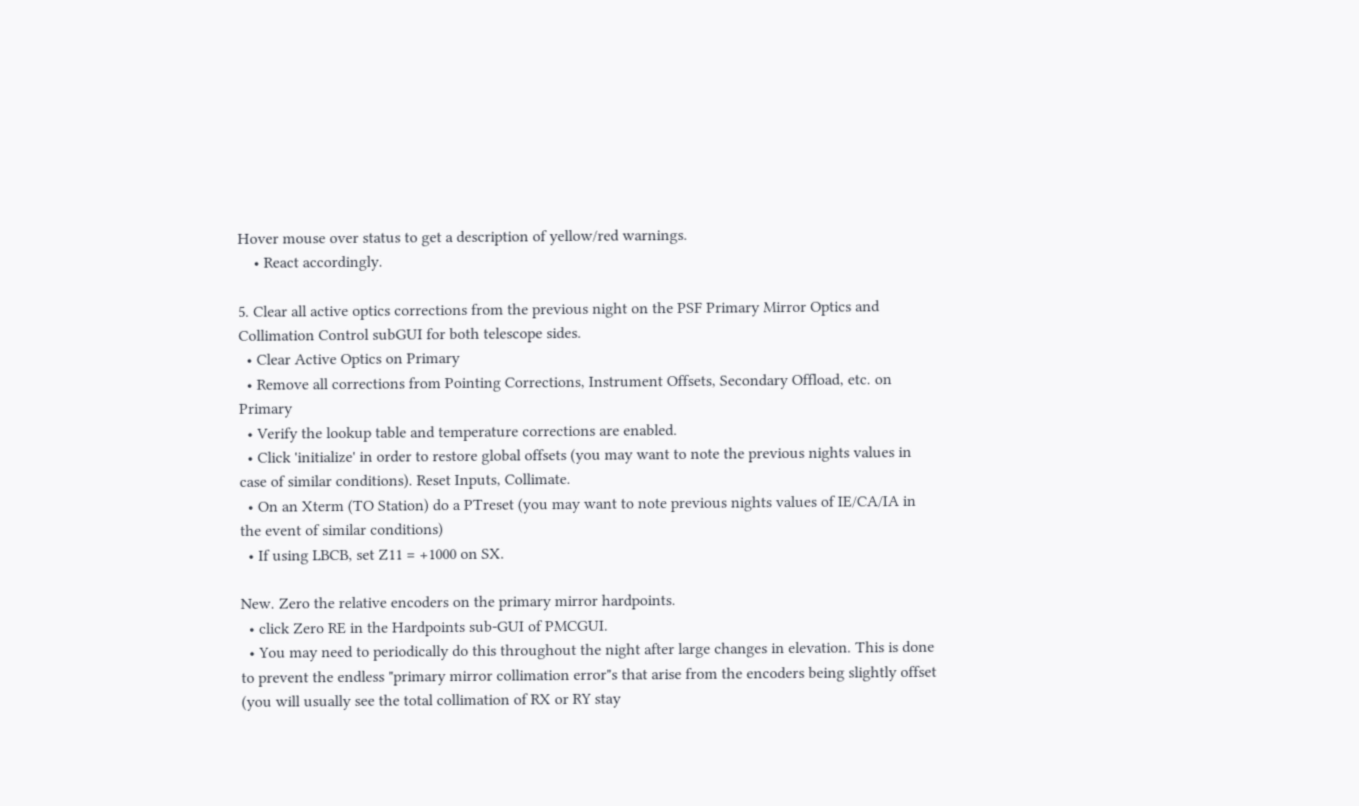Hover mouse over status to get a description of yellow/red warnings.
    • React accordingly.

5. Clear all active optics corrections from the previous night on the PSF Primary Mirror Optics and Collimation Control subGUI for both telescope sides.
  • Clear Active Optics on Primary
  • Remove all corrections from Pointing Corrections, Instrument Offsets, Secondary Offload, etc. on Primary
  • Verify the lookup table and temperature corrections are enabled.
  • Click 'initialize' in order to restore global offsets (you may want to note the previous nights values in case of similar conditions). Reset Inputs, Collimate.
  • On an Xterm (TO Station) do a PTreset (you may want to note previous nights values of IE/CA/IA in the event of similar conditions)
  • If using LBCB, set Z11 = +1000 on SX.

New. Zero the relative encoders on the primary mirror hardpoints.
  • click Zero RE in the Hardpoints sub-GUI of PMCGUI.
  • You may need to periodically do this throughout the night after large changes in elevation. This is done to prevent the endless "primary mirror collimation error"s that arise from the encoders being slightly offset (you will usually see the total collimation of RX or RY stay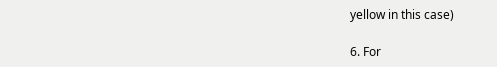yellow in this case)

6. For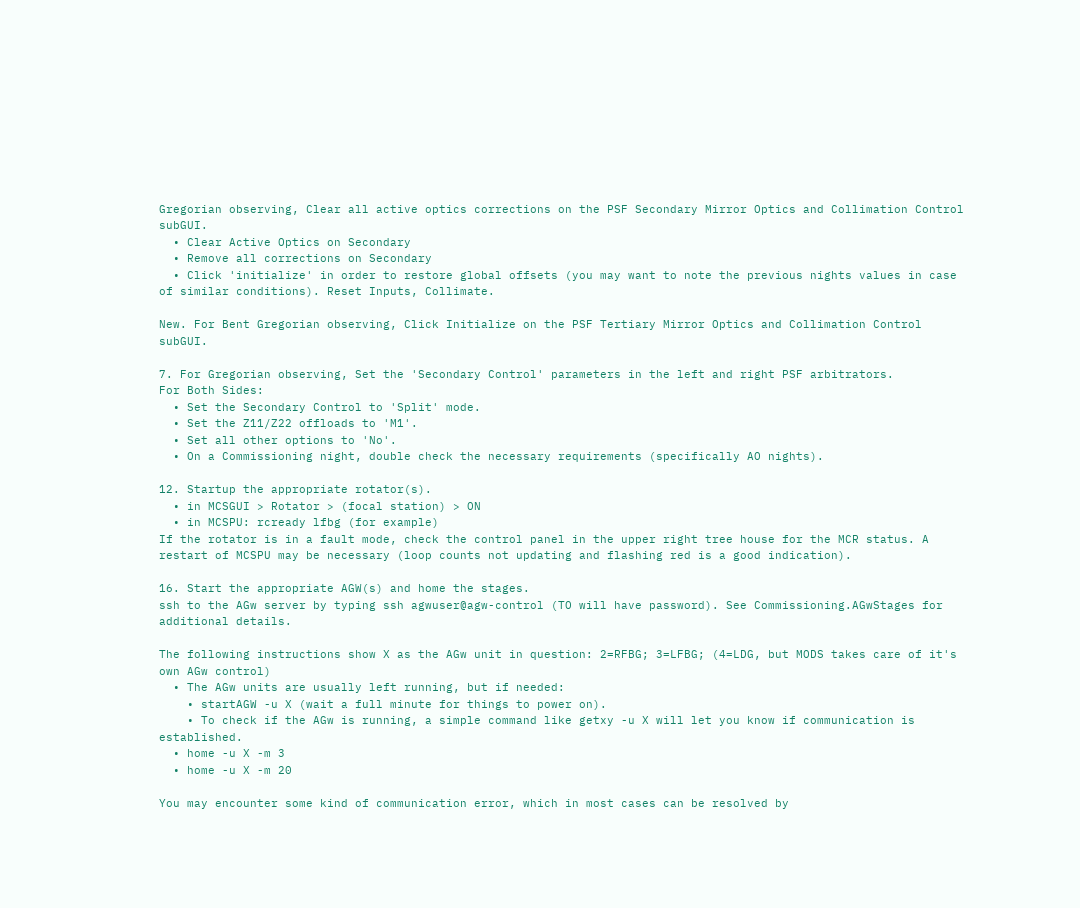Gregorian observing, Clear all active optics corrections on the PSF Secondary Mirror Optics and Collimation Control subGUI.
  • Clear Active Optics on Secondary
  • Remove all corrections on Secondary
  • Click 'initialize' in order to restore global offsets (you may want to note the previous nights values in case of similar conditions). Reset Inputs, Collimate.

New. For Bent Gregorian observing, Click Initialize on the PSF Tertiary Mirror Optics and Collimation Control subGUI.

7. For Gregorian observing, Set the 'Secondary Control' parameters in the left and right PSF arbitrators.
For Both Sides:
  • Set the Secondary Control to 'Split' mode.
  • Set the Z11/Z22 offloads to 'M1'.
  • Set all other options to 'No'.
  • On a Commissioning night, double check the necessary requirements (specifically AO nights).

12. Startup the appropriate rotator(s).
  • in MCSGUI > Rotator > (focal station) > ON
  • in MCSPU: rcready lfbg (for example)
If the rotator is in a fault mode, check the control panel in the upper right tree house for the MCR status. A restart of MCSPU may be necessary (loop counts not updating and flashing red is a good indication).

16. Start the appropriate AGW(s) and home the stages.
ssh to the AGw server by typing ssh agwuser@agw-control (TO will have password). See Commissioning.AGwStages for additional details.

The following instructions show X as the AGw unit in question: 2=RFBG; 3=LFBG; (4=LDG, but MODS takes care of it's own AGw control)
  • The AGw units are usually left running, but if needed:
    • startAGW -u X (wait a full minute for things to power on).
    • To check if the AGw is running, a simple command like getxy -u X will let you know if communication is established.
  • home -u X -m 3
  • home -u X -m 20

You may encounter some kind of communication error, which in most cases can be resolved by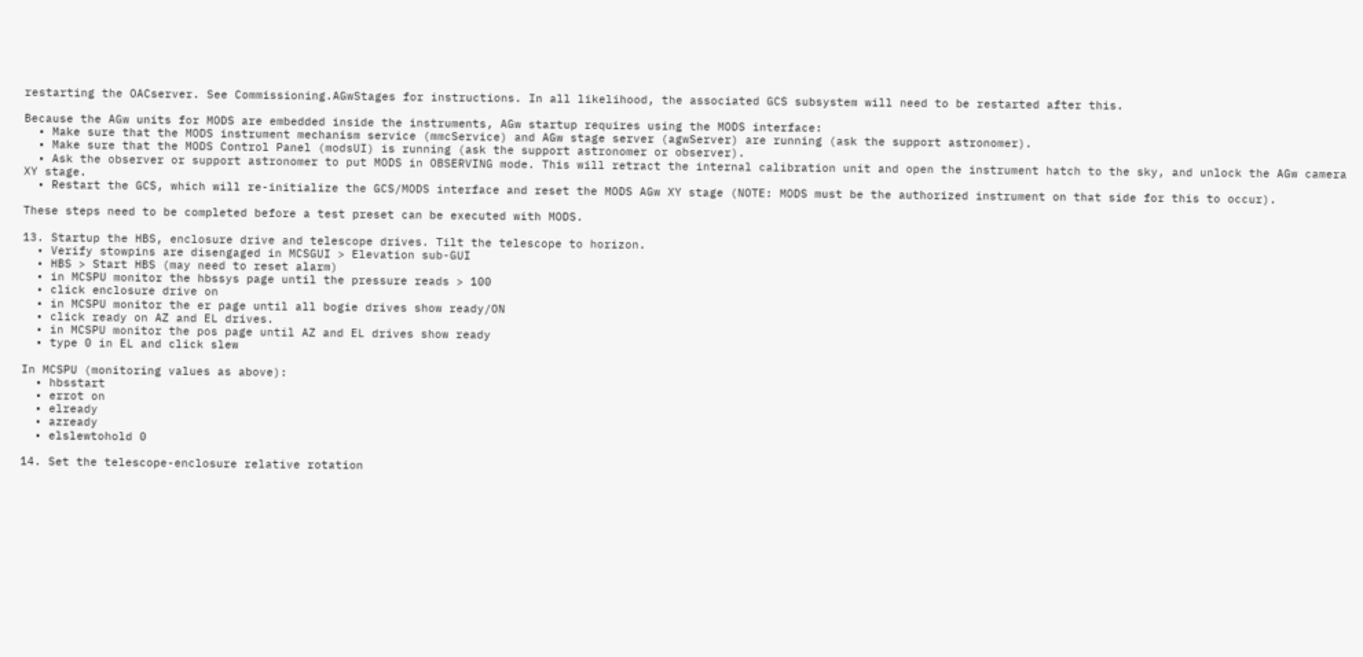restarting the OACserver. See Commissioning.AGwStages for instructions. In all likelihood, the associated GCS subsystem will need to be restarted after this.

Because the AGw units for MODS are embedded inside the instruments, AGw startup requires using the MODS interface:
  • Make sure that the MODS instrument mechanism service (mmcService) and AGw stage server (agwServer) are running (ask the support astronomer).
  • Make sure that the MODS Control Panel (modsUI) is running (ask the support astronomer or observer).
  • Ask the observer or support astronomer to put MODS in OBSERVING mode. This will retract the internal calibration unit and open the instrument hatch to the sky, and unlock the AGw camera XY stage.
  • Restart the GCS, which will re-initialize the GCS/MODS interface and reset the MODS AGw XY stage (NOTE: MODS must be the authorized instrument on that side for this to occur).

These steps need to be completed before a test preset can be executed with MODS.

13. Startup the HBS, enclosure drive and telescope drives. Tilt the telescope to horizon.
  • Verify stowpins are disengaged in MCSGUI > Elevation sub-GUI
  • HBS > Start HBS (may need to reset alarm)
  • in MCSPU monitor the hbssys page until the pressure reads > 100
  • click enclosure drive on
  • in MCSPU monitor the er page until all bogie drives show ready/ON
  • click ready on AZ and EL drives.
  • in MCSPU monitor the pos page until AZ and EL drives show ready
  • type 0 in EL and click slew

In MCSPU (monitoring values as above):
  • hbsstart
  • errot on
  • elready
  • azready
  • elslewtohold 0

14. Set the telescope-enclosure relative rotation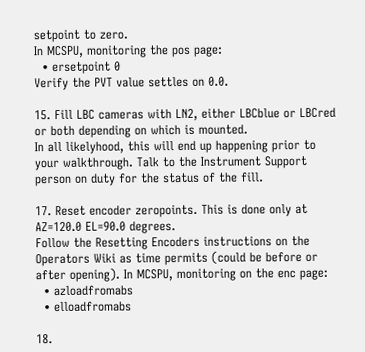setpoint to zero.
In MCSPU, monitoring the pos page:
  • ersetpoint 0
Verify the PVT value settles on 0.0.

15. Fill LBC cameras with LN2, either LBCblue or LBCred or both depending on which is mounted.
In all likelyhood, this will end up happening prior to your walkthrough. Talk to the Instrument Support person on duty for the status of the fill.

17. Reset encoder zeropoints. This is done only at AZ=120.0 EL=90.0 degrees.
Follow the Resetting Encoders instructions on the Operators Wiki as time permits (could be before or after opening). In MCSPU, monitoring on the enc page:
  • azloadfromabs
  • elloadfromabs

18.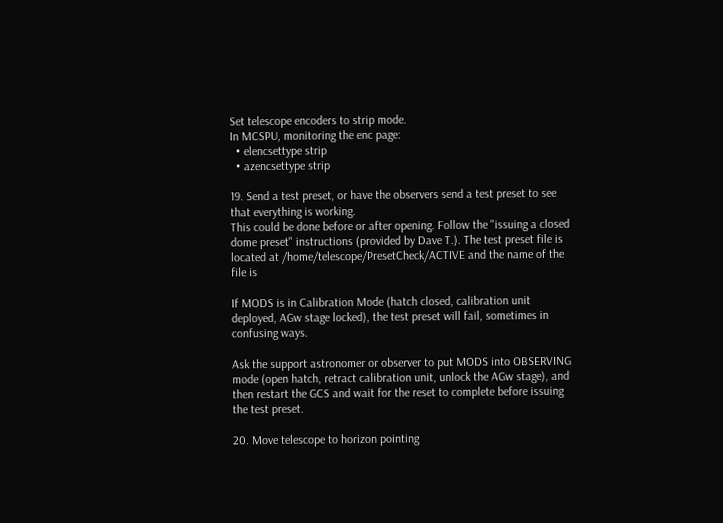Set telescope encoders to strip mode.
In MCSPU, monitoring the enc page:
  • elencsettype strip
  • azencsettype strip

19. Send a test preset, or have the observers send a test preset to see that everything is working.
This could be done before or after opening. Follow the "issuing a closed dome preset" instructions (provided by Dave T.). The test preset file is located at /home/telescope/PresetCheck/ACTIVE and the name of the file is

If MODS is in Calibration Mode (hatch closed, calibration unit deployed, AGw stage locked), the test preset will fail, sometimes in confusing ways.

Ask the support astronomer or observer to put MODS into OBSERVING mode (open hatch, retract calibration unit, unlock the AGw stage), and then restart the GCS and wait for the reset to complete before issuing the test preset.

20. Move telescope to horizon pointing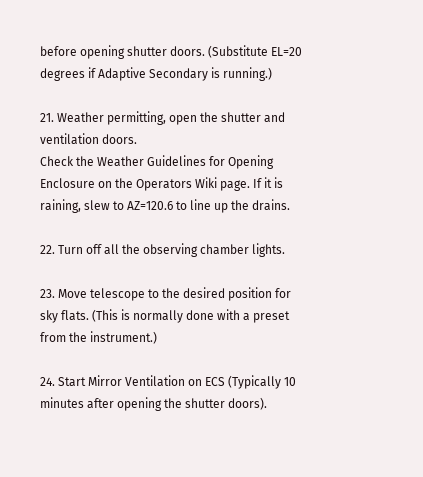before opening shutter doors. (Substitute EL=20 degrees if Adaptive Secondary is running.)

21. Weather permitting, open the shutter and ventilation doors.
Check the Weather Guidelines for Opening Enclosure on the Operators Wiki page. If it is raining, slew to AZ=120.6 to line up the drains.

22. Turn off all the observing chamber lights.

23. Move telescope to the desired position for sky flats. (This is normally done with a preset from the instrument.)

24. Start Mirror Ventilation on ECS (Typically 10 minutes after opening the shutter doors).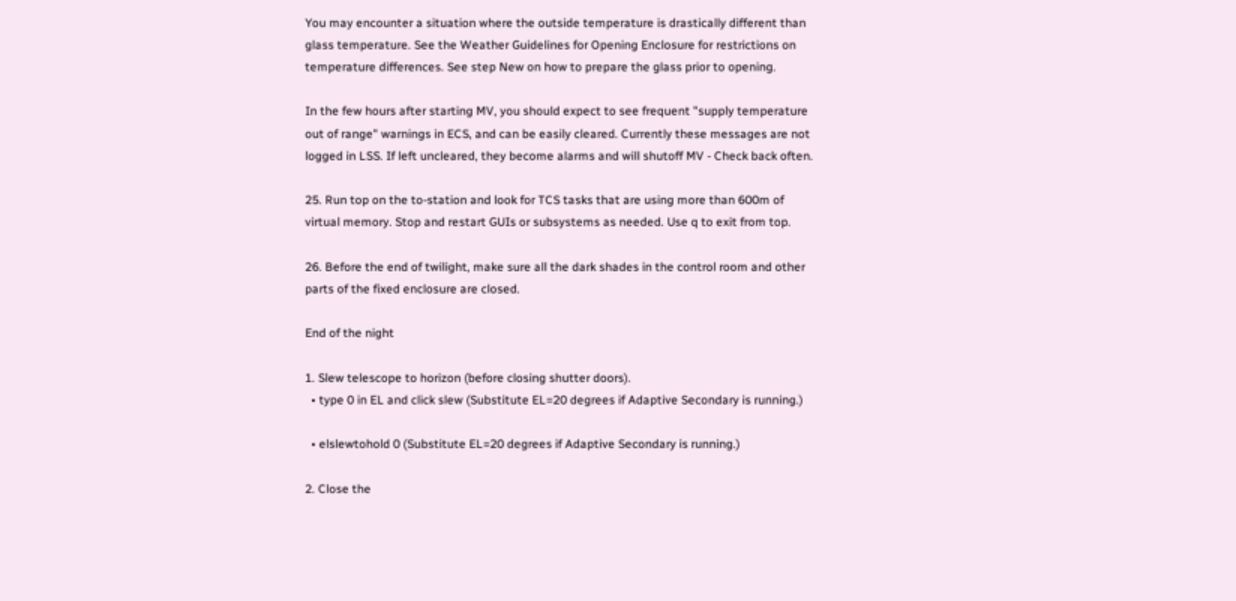You may encounter a situation where the outside temperature is drastically different than glass temperature. See the Weather Guidelines for Opening Enclosure for restrictions on temperature differences. See step New on how to prepare the glass prior to opening.

In the few hours after starting MV, you should expect to see frequent "supply temperature out of range" warnings in ECS, and can be easily cleared. Currently these messages are not logged in LSS. If left uncleared, they become alarms and will shutoff MV - Check back often.

25. Run top on the to-station and look for TCS tasks that are using more than 600m of virtual memory. Stop and restart GUIs or subsystems as needed. Use q to exit from top.

26. Before the end of twilight, make sure all the dark shades in the control room and other parts of the fixed enclosure are closed.

End of the night

1. Slew telescope to horizon (before closing shutter doors).
  • type 0 in EL and click slew (Substitute EL=20 degrees if Adaptive Secondary is running.)

  • elslewtohold 0 (Substitute EL=20 degrees if Adaptive Secondary is running.)

2. Close the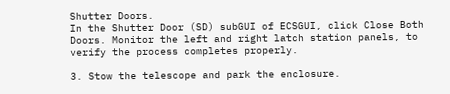Shutter Doors.
In the Shutter Door (SD) subGUI of ECSGUI, click Close Both Doors. Monitor the left and right latch station panels, to verify the process completes properly.

3. Stow the telescope and park the enclosure.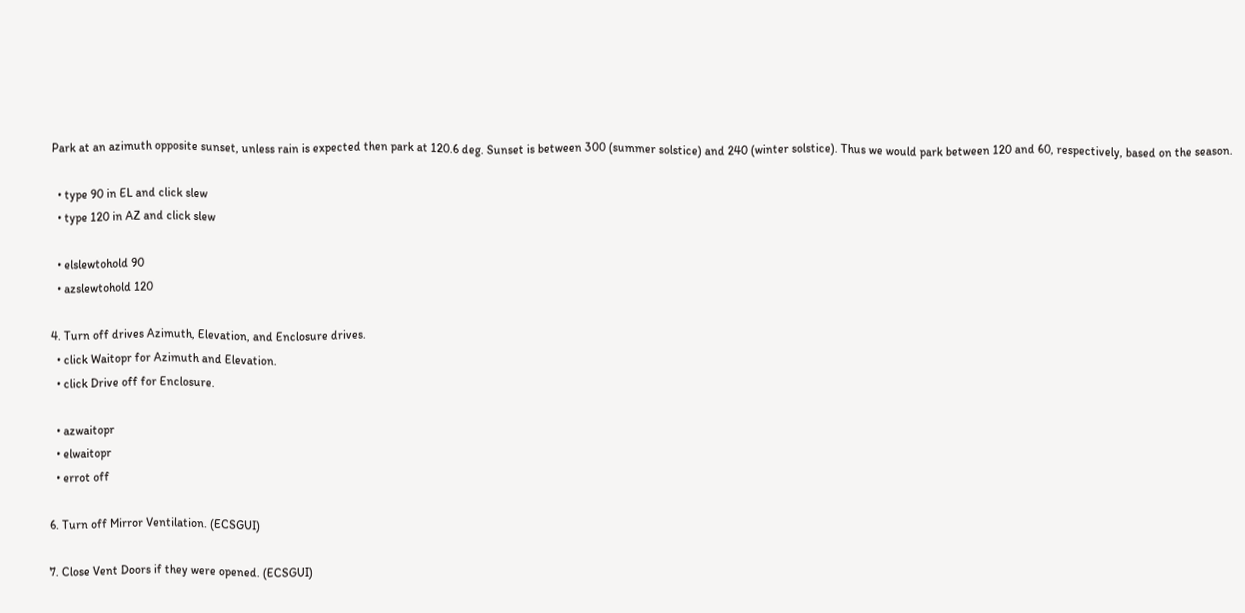Park at an azimuth opposite sunset, unless rain is expected then park at 120.6 deg. Sunset is between 300 (summer solstice) and 240 (winter solstice). Thus we would park between 120 and 60, respectively, based on the season.

  • type 90 in EL and click slew
  • type 120 in AZ and click slew

  • elslewtohold 90
  • azslewtohold 120

4. Turn off drives Azimuth, Elevation, and Enclosure drives.
  • click Waitopr for Azimuth and Elevation.
  • click Drive off for Enclosure.

  • azwaitopr
  • elwaitopr
  • errot off

6. Turn off Mirror Ventilation. (ECSGUI)

7. Close Vent Doors if they were opened. (ECSGUI)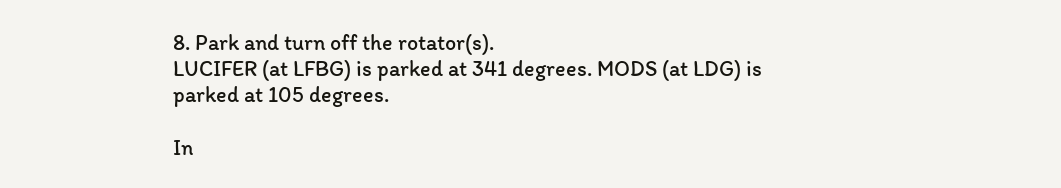8. Park and turn off the rotator(s).
LUCIFER (at LFBG) is parked at 341 degrees. MODS (at LDG) is parked at 105 degrees.

In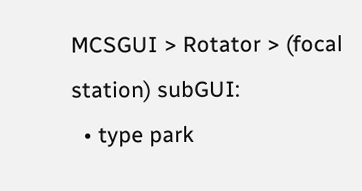MCSGUI > Rotator > (focal station) subGUI:
  • type park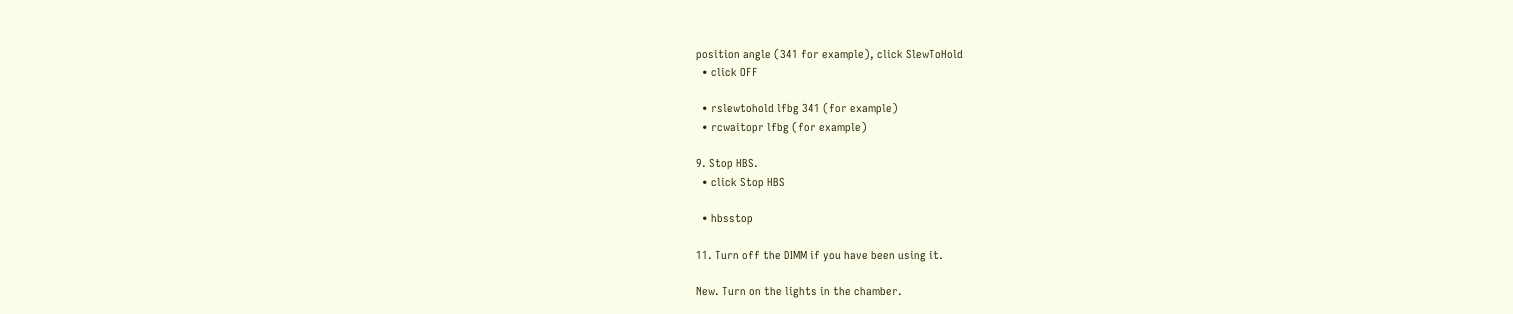position angle (341 for example), click SlewToHold
  • click OFF

  • rslewtohold lfbg 341 (for example)
  • rcwaitopr lfbg (for example)

9. Stop HBS.
  • click Stop HBS

  • hbsstop

11. Turn off the DIMM if you have been using it.

New. Turn on the lights in the chamber.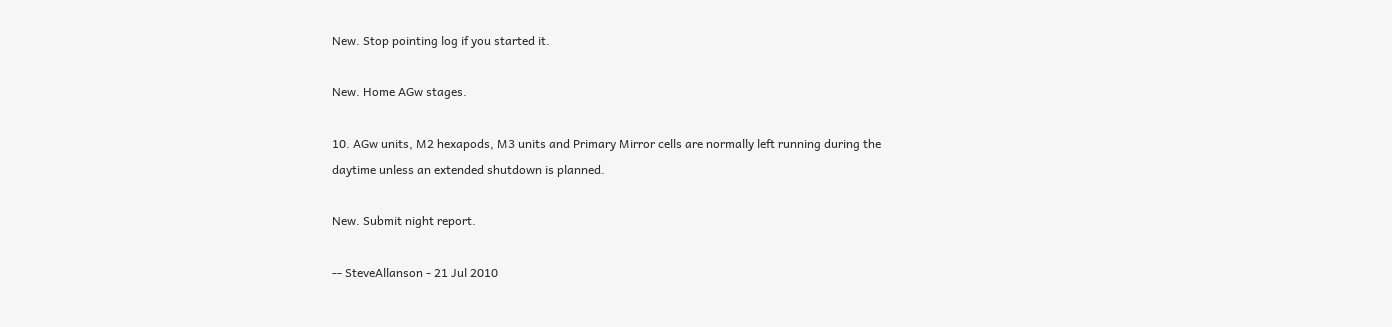New. Stop pointing log if you started it.

New. Home AGw stages.

10. AGw units, M2 hexapods, M3 units and Primary Mirror cells are normally left running during the daytime unless an extended shutdown is planned.

New. Submit night report.

-- SteveAllanson - 21 Jul 2010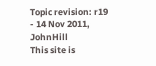Topic revision: r19 - 14 Nov 2011, JohnHill
This site is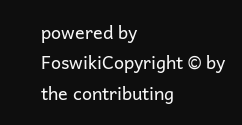powered by FoswikiCopyright © by the contributing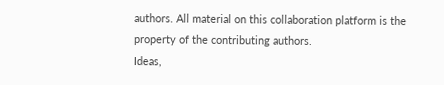authors. All material on this collaboration platform is the property of the contributing authors.
Ideas,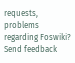requests, problems regarding Foswiki? Send feedback